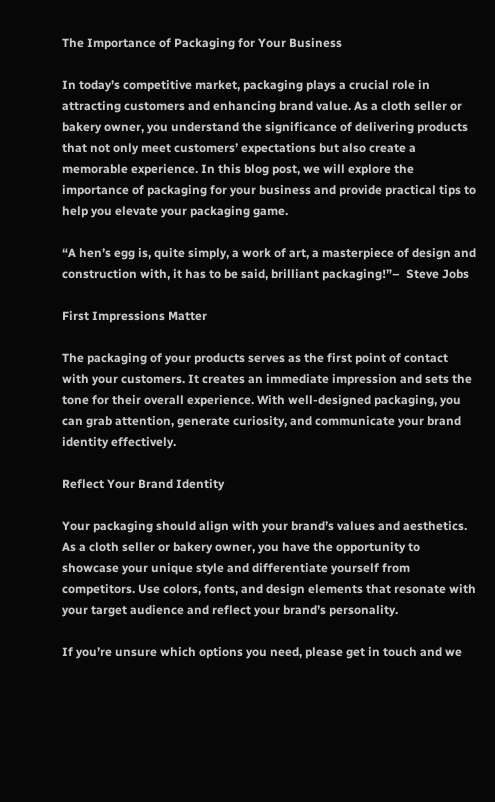The Importance of Packaging for Your Business

In today’s competitive market, packaging plays a crucial role in attracting customers and enhancing brand value. As a cloth seller or bakery owner, you understand the significance of delivering products that not only meet customers’ expectations but also create a memorable experience. In this blog post, we will explore the importance of packaging for your business and provide practical tips to help you elevate your packaging game.

“A hen’s egg is, quite simply, a work of art, a masterpiece of design and construction with, it has to be said, brilliant packaging!”–  Steve Jobs

First Impressions Matter

The packaging of your products serves as the first point of contact with your customers. It creates an immediate impression and sets the tone for their overall experience. With well-designed packaging, you can grab attention, generate curiosity, and communicate your brand identity effectively.

Reflect Your Brand Identity

Your packaging should align with your brand’s values and aesthetics. As a cloth seller or bakery owner, you have the opportunity to showcase your unique style and differentiate yourself from competitors. Use colors, fonts, and design elements that resonate with your target audience and reflect your brand’s personality.

If you’re unsure which options you need, please get in touch and we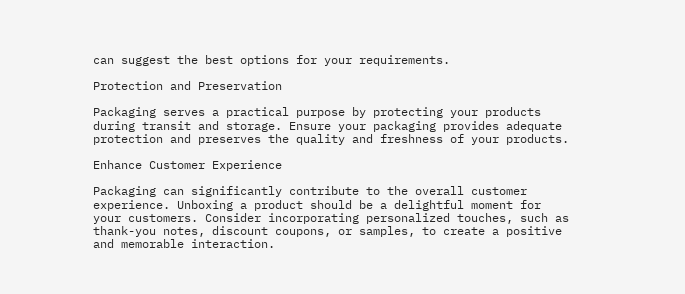can suggest the best options for your requirements.

Protection and Preservation

Packaging serves a practical purpose by protecting your products during transit and storage. Ensure your packaging provides adequate protection and preserves the quality and freshness of your products.

Enhance Customer Experience

Packaging can significantly contribute to the overall customer experience. Unboxing a product should be a delightful moment for your customers. Consider incorporating personalized touches, such as thank-you notes, discount coupons, or samples, to create a positive and memorable interaction.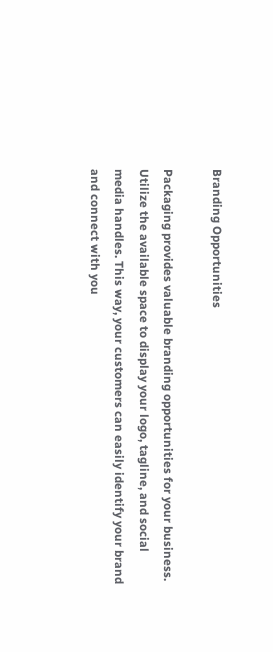Branding Opportunities

Packaging provides valuable branding opportunities for your business. Utilize the available space to display your logo, tagline, and social media handles. This way, your customers can easily identify your brand and connect with you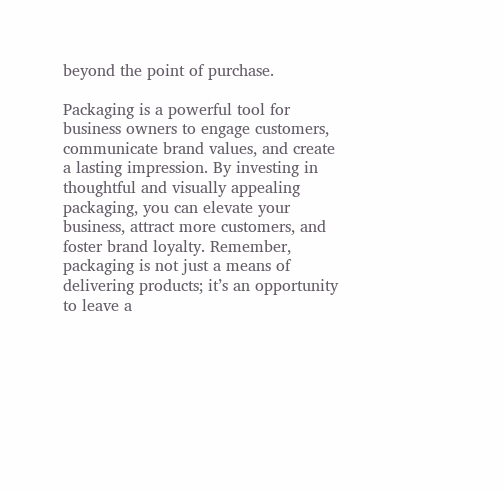beyond the point of purchase.

Packaging is a powerful tool for business owners to engage customers, communicate brand values, and create a lasting impression. By investing in thoughtful and visually appealing packaging, you can elevate your business, attract more customers, and foster brand loyalty. Remember, packaging is not just a means of delivering products; it’s an opportunity to leave a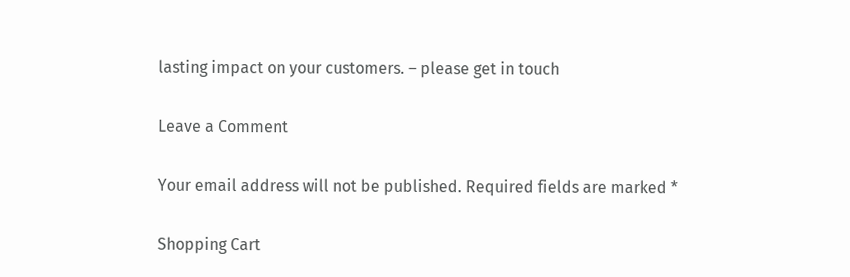lasting impact on your customers. – please get in touch

Leave a Comment

Your email address will not be published. Required fields are marked *

Shopping Cart